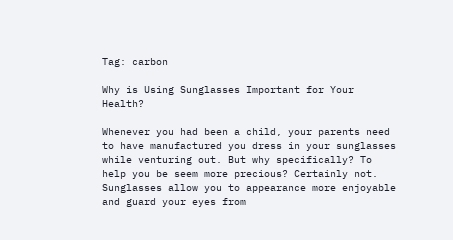Tag: carbon

Why is Using Sunglasses Important for Your Health?

Whenever you had been a child, your parents need to have manufactured you dress in your sunglasses while venturing out. But why specifically? To help you be seem more precious? Certainly not. Sunglasses allow you to appearance more enjoyable and guard your eyes from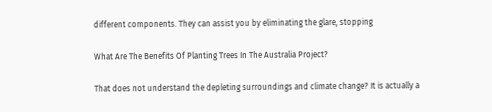different components. They can assist you by eliminating the glare, stopping

What Are The Benefits Of Planting Trees In The Australia Project?

That does not understand the depleting surroundings and climate change? It is actually a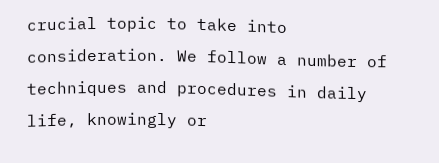crucial topic to take into consideration. We follow a number of techniques and procedures in daily life, knowingly or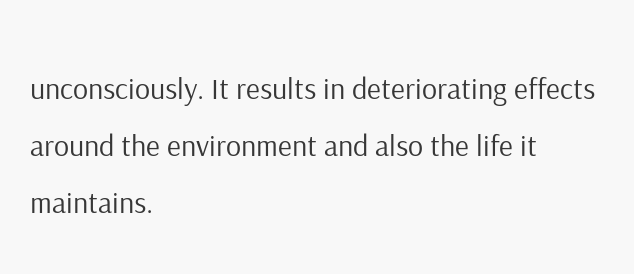unconsciously. It results in deteriorating effects around the environment and also the life it maintains.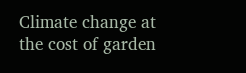Climate change at the cost of garden